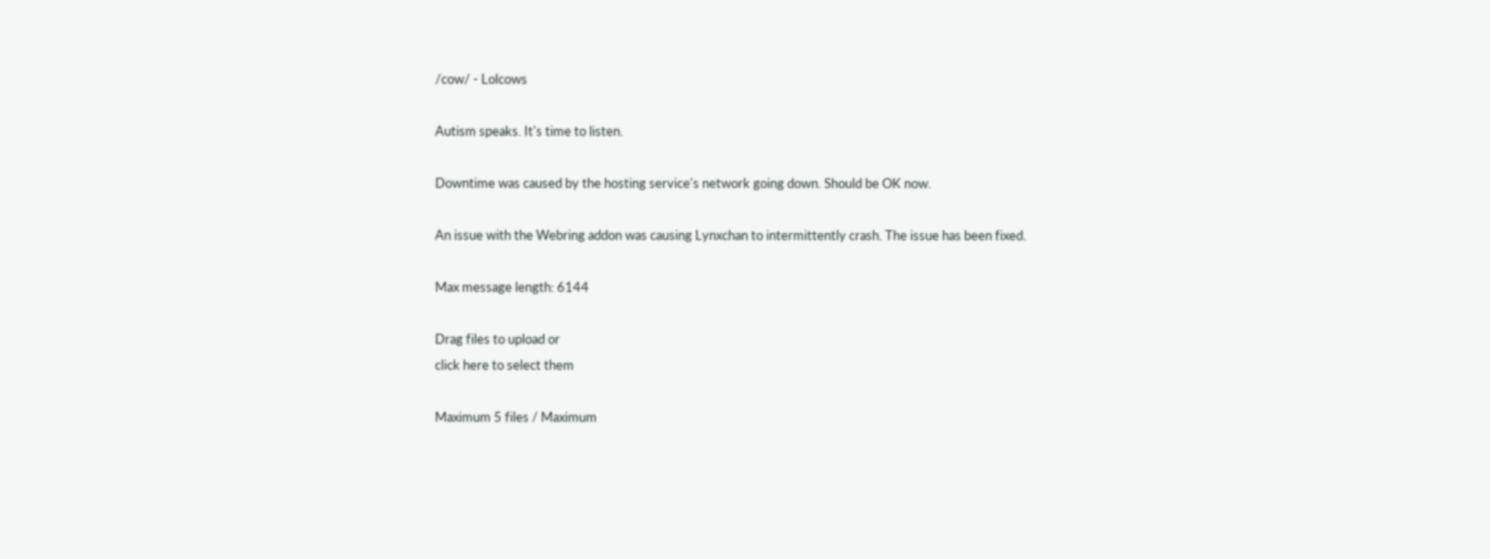/cow/ - Lolcows

Autism speaks. It's time to listen.

Downtime was caused by the hosting service's network going down. Should be OK now.

An issue with the Webring addon was causing Lynxchan to intermittently crash. The issue has been fixed.

Max message length: 6144

Drag files to upload or
click here to select them

Maximum 5 files / Maximum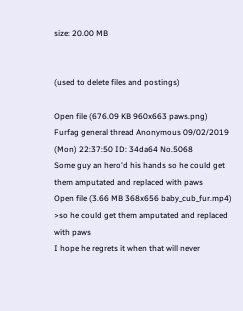size: 20.00 MB


(used to delete files and postings)

Open file (676.09 KB 960x663 paws.png)
Furfag general thread Anonymous 09/02/2019 (Mon) 22:37:50 ID: 34da64 No.5068
Some guy an hero'd his hands so he could get them amputated and replaced with paws
Open file (3.66 MB 368x656 baby_cub_fur.mp4)
>so he could get them amputated and replaced with paws
I hope he regrets it when that will never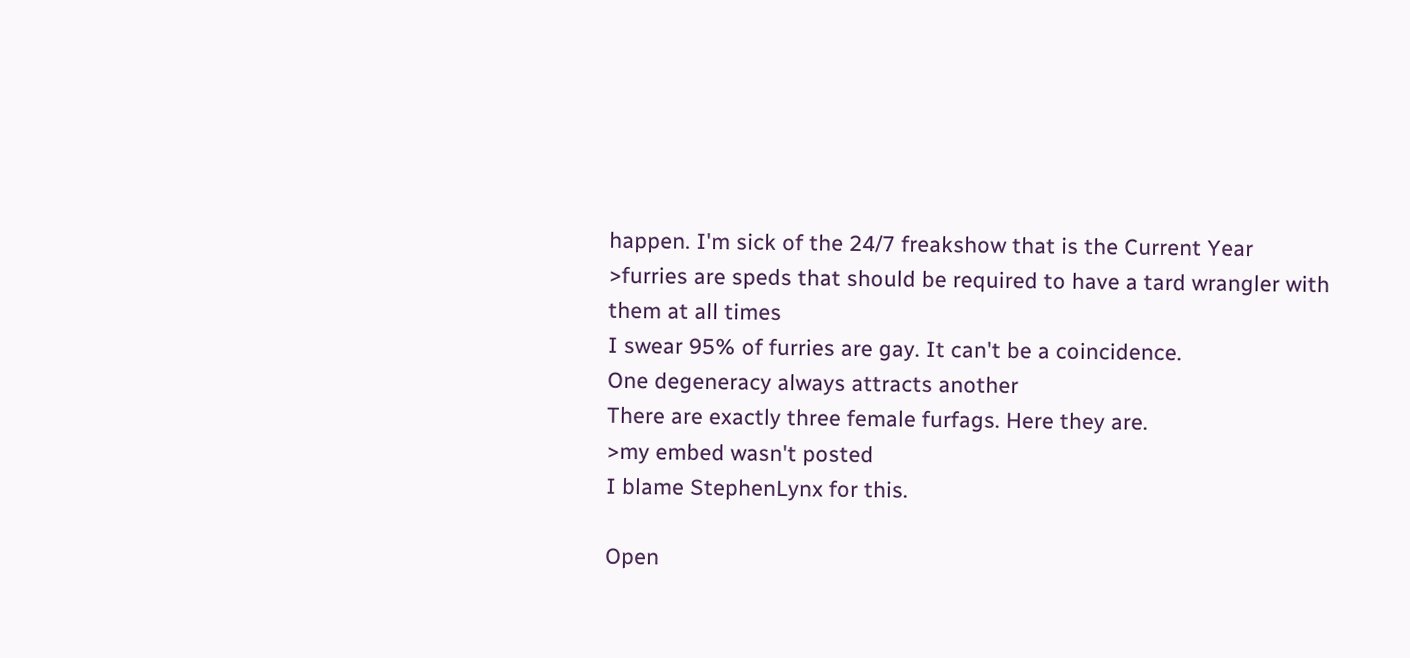happen. I'm sick of the 24/7 freakshow that is the Current Year
>furries are speds that should be required to have a tard wrangler with them at all times
I swear 95% of furries are gay. It can't be a coincidence.
One degeneracy always attracts another
There are exactly three female furfags. Here they are.
>my embed wasn't posted
I blame StephenLynx for this.

Open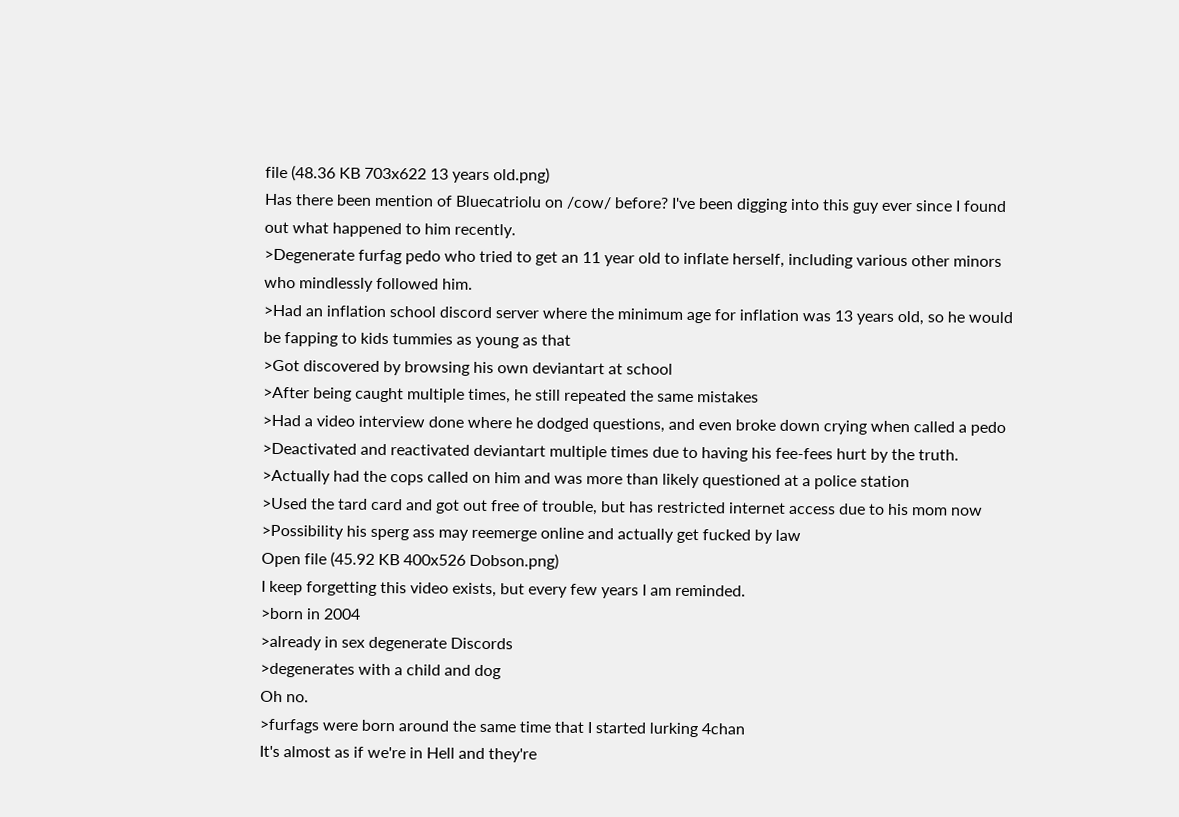file (48.36 KB 703x622 13 years old.png)
Has there been mention of Bluecatriolu on /cow/ before? I've been digging into this guy ever since I found out what happened to him recently.
>Degenerate furfag pedo who tried to get an 11 year old to inflate herself, including various other minors who mindlessly followed him.
>Had an inflation school discord server where the minimum age for inflation was 13 years old, so he would be fapping to kids tummies as young as that
>Got discovered by browsing his own deviantart at school
>After being caught multiple times, he still repeated the same mistakes
>Had a video interview done where he dodged questions, and even broke down crying when called a pedo
>Deactivated and reactivated deviantart multiple times due to having his fee-fees hurt by the truth.
>Actually had the cops called on him and was more than likely questioned at a police station
>Used the tard card and got out free of trouble, but has restricted internet access due to his mom now
>Possibility his sperg ass may reemerge online and actually get fucked by law
Open file (45.92 KB 400x526 Dobson.png)
I keep forgetting this video exists, but every few years I am reminded.
>born in 2004
>already in sex degenerate Discords
>degenerates with a child and dog
Oh no.
>furfags were born around the same time that I started lurking 4chan
It's almost as if we're in Hell and they're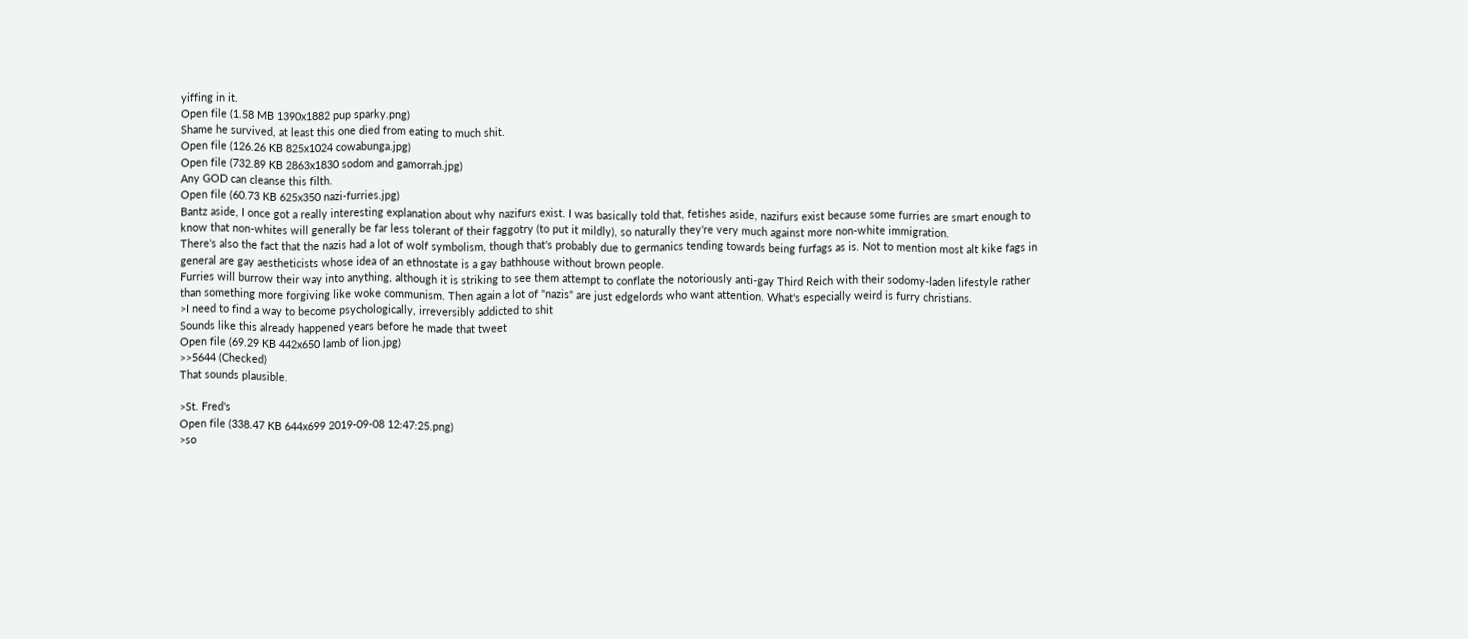yiffing in it.
Open file (1.58 MB 1390x1882 pup sparky.png)
Shame he survived, at least this one died from eating to much shit.
Open file (126.26 KB 825x1024 cowabunga.jpg)
Open file (732.89 KB 2863x1830 sodom and gamorrah.jpg)
Any GOD can cleanse this filth.
Open file (60.73 KB 625x350 nazi-furries.jpg)
Bantz aside, I once got a really interesting explanation about why nazifurs exist. I was basically told that, fetishes aside, nazifurs exist because some furries are smart enough to know that non-whites will generally be far less tolerant of their faggotry (to put it mildly), so naturally they're very much against more non-white immigration.
There's also the fact that the nazis had a lot of wolf symbolism, though that's probably due to germanics tending towards being furfags as is. Not to mention most alt kike fags in general are gay aestheticists whose idea of an ethnostate is a gay bathhouse without brown people.
Furries will burrow their way into anything, although it is striking to see them attempt to conflate the notoriously anti-gay Third Reich with their sodomy-laden lifestyle rather than something more forgiving like woke communism. Then again a lot of "nazis" are just edgelords who want attention. What's especially weird is furry christians.
>I need to find a way to become psychologically, irreversibly addicted to shit
Sounds like this already happened years before he made that tweet
Open file (69.29 KB 442x650 lamb of lion.jpg)
>>5644 (Checked)
That sounds plausible.

>St. Fred's
Open file (338.47 KB 644x699 2019-09-08 12:47:25.png)
>so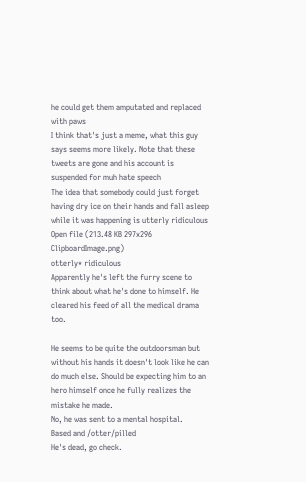he could get them amputated and replaced with paws
I think that's just a meme, what this guy says seems more likely. Note that these tweets are gone and his account is suspended for muh hate speech
The idea that somebody could just forget having dry ice on their hands and fall asleep while it was happening is utterly ridiculous
Open file (213.48 KB 297x296 ClipboardImage.png)
otterly* ridiculous
Apparently he's left the furry scene to think about what he's done to himself. He cleared his feed of all the medical drama too.

He seems to be quite the outdoorsman but without his hands it doesn't look like he can do much else. Should be expecting him to an hero himself once he fully realizes the mistake he made.
No, he was sent to a mental hospital.
Based and /otter/pilled
He's dead, go check.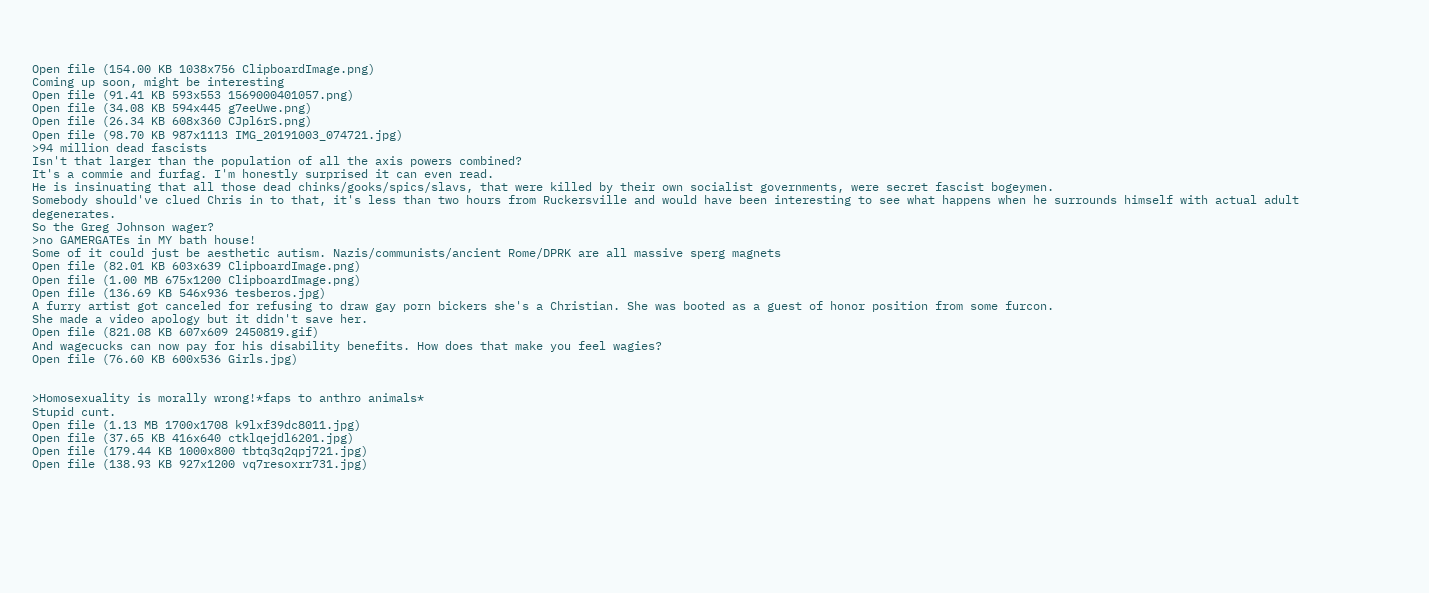Open file (154.00 KB 1038x756 ClipboardImage.png)
Coming up soon, might be interesting
Open file (91.41 KB 593x553 1569000401057.png)
Open file (34.08 KB 594x445 g7eeUwe.png)
Open file (26.34 KB 608x360 CJpl6rS.png)
Open file (98.70 KB 987x1113 IMG_20191003_074721.jpg)
>94 million dead fascists
Isn't that larger than the population of all the axis powers combined?
It's a commie and furfag. I'm honestly surprised it can even read.
He is insinuating that all those dead chinks/gooks/spics/slavs, that were killed by their own socialist governments, were secret fascist bogeymen.
Somebody should've clued Chris in to that, it's less than two hours from Ruckersville and would have been interesting to see what happens when he surrounds himself with actual adult degenerates.
So the Greg Johnson wager?
>no GAMERGATEs in MY bath house!
Some of it could just be aesthetic autism. Nazis/communists/ancient Rome/DPRK are all massive sperg magnets
Open file (82.01 KB 603x639 ClipboardImage.png)
Open file (1.00 MB 675x1200 ClipboardImage.png)
Open file (136.69 KB 546x936 tesberos.jpg)
A furry artist got canceled for refusing to draw gay porn bickers she's a Christian. She was booted as a guest of honor position from some furcon.
She made a video apology but it didn't save her.
Open file (821.08 KB 607x609 2450819.gif)
And wagecucks can now pay for his disability benefits. How does that make you feel wagies?
Open file (76.60 KB 600x536 Girls.jpg)


>Homosexuality is morally wrong!*faps to anthro animals*
Stupid cunt.
Open file (1.13 MB 1700x1708 k9lxf39dc8011.jpg)
Open file (37.65 KB 416x640 ctklqejdl6201.jpg)
Open file (179.44 KB 1000x800 tbtq3q2qpj721.jpg)
Open file (138.93 KB 927x1200 vq7resoxrr731.jpg)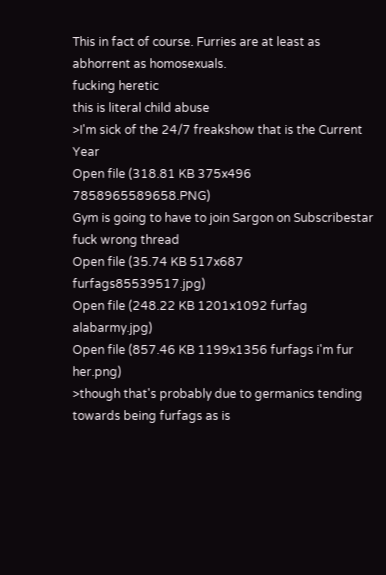This in fact of course. Furries are at least as abhorrent as homosexuals.
fucking heretic
this is literal child abuse
>I'm sick of the 24/7 freakshow that is the Current Year
Open file (318.81 KB 375x496 7858965589658.PNG)
Gym is going to have to join Sargon on Subscribestar
fuck wrong thread
Open file (35.74 KB 517x687 furfags85539517.jpg)
Open file (248.22 KB 1201x1092 furfag alabarmy.jpg)
Open file (857.46 KB 1199x1356 furfags i'm fur her.png)
>though that's probably due to germanics tending towards being furfags as is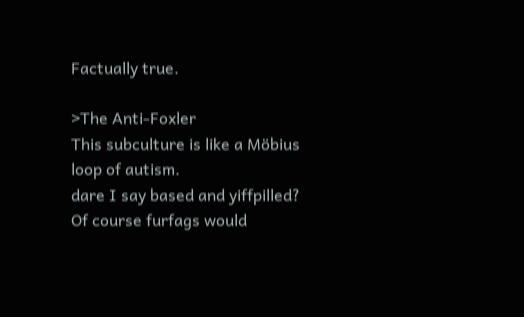Factually true.

>The Anti-Foxler
This subculture is like a Möbius loop of autism.
dare I say based and yiffpilled?
Of course furfags would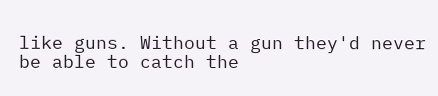like guns. Without a gun they'd never be able to catch the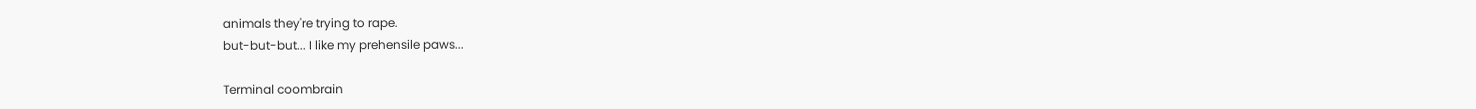animals they're trying to rape.
but-but-but... I like my prehensile paws...

Terminal coombrain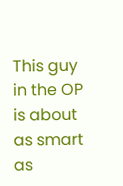This guy in the OP is about as smart as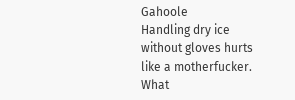Gahoole
Handling dry ice without gloves hurts like a motherfucker. What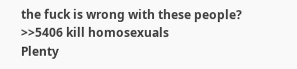the fuck is wrong with these people?
>>5406 kill homosexuals
Plenty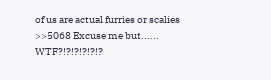of us are actual furries or scalies
>>5068 Excuse me but...... WTF?!?!?!?!?!?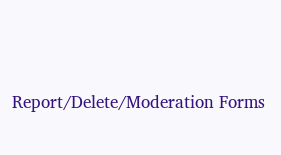Report/Delete/Moderation Forms